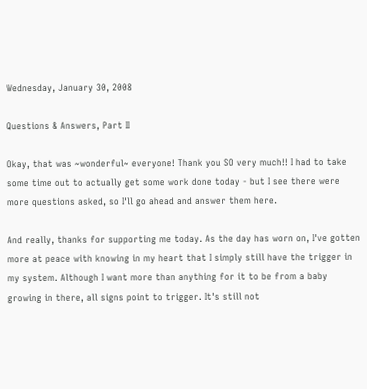Wednesday, January 30, 2008

Questions & Answers, Part II

Okay, that was ~wonderful~ everyone! Thank you SO very much!! I had to take some time out to actually get some work done today - but I see there were more questions asked, so I'll go ahead and answer them here.

And really, thanks for supporting me today. As the day has worn on, I've gotten more at peace with knowing in my heart that I simply still have the trigger in my system. Although I want more than anything for it to be from a baby growing in there, all signs point to trigger. It's still not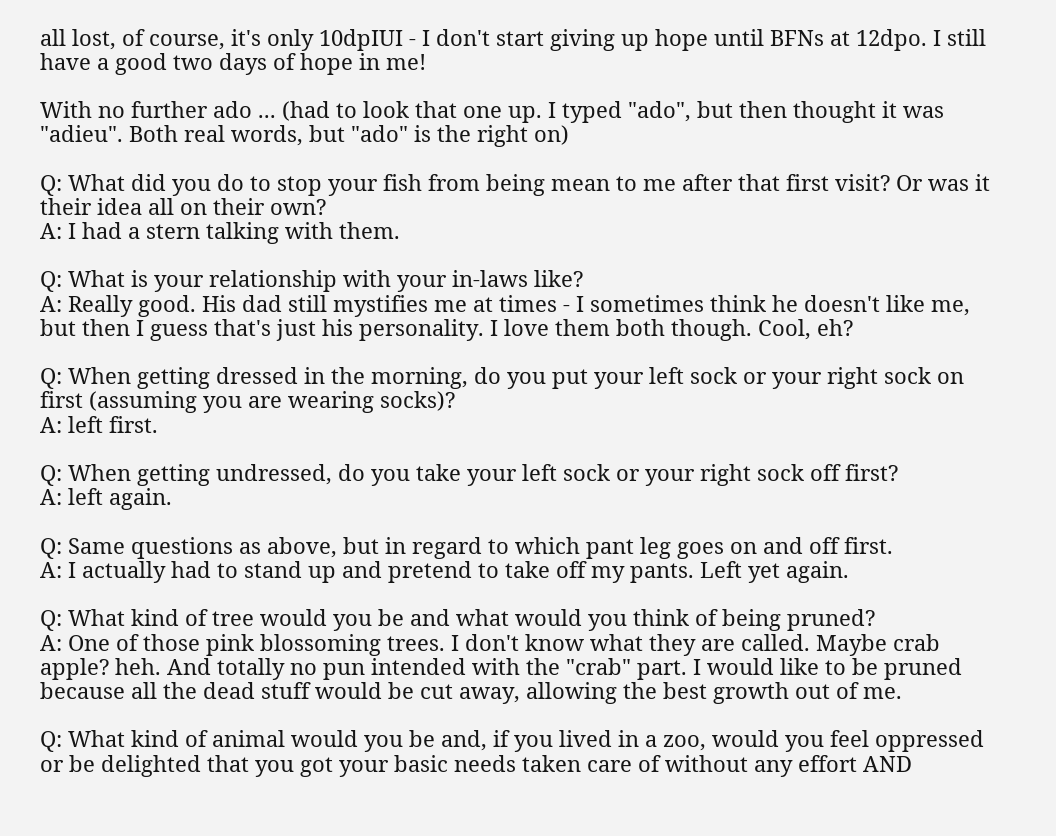all lost, of course, it's only 10dpIUI - I don't start giving up hope until BFNs at 12dpo. I still have a good two days of hope in me!

With no further ado ... (had to look that one up. I typed "ado", but then thought it was "adieu". Both real words, but "ado" is the right on)

Q: What did you do to stop your fish from being mean to me after that first visit? Or was it their idea all on their own?
A: I had a stern talking with them.

Q: What is your relationship with your in-laws like?
A: Really good. His dad still mystifies me at times - I sometimes think he doesn't like me, but then I guess that's just his personality. I love them both though. Cool, eh?

Q: When getting dressed in the morning, do you put your left sock or your right sock on first (assuming you are wearing socks)?
A: left first.

Q: When getting undressed, do you take your left sock or your right sock off first?
A: left again.

Q: Same questions as above, but in regard to which pant leg goes on and off first.
A: I actually had to stand up and pretend to take off my pants. Left yet again.

Q: What kind of tree would you be and what would you think of being pruned?
A: One of those pink blossoming trees. I don't know what they are called. Maybe crab apple? heh. And totally no pun intended with the "crab" part. I would like to be pruned because all the dead stuff would be cut away, allowing the best growth out of me.

Q: What kind of animal would you be and, if you lived in a zoo, would you feel oppressed or be delighted that you got your basic needs taken care of without any effort AND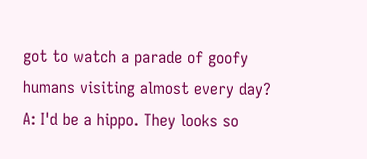got to watch a parade of goofy humans visiting almost every day?
A: I'd be a hippo. They looks so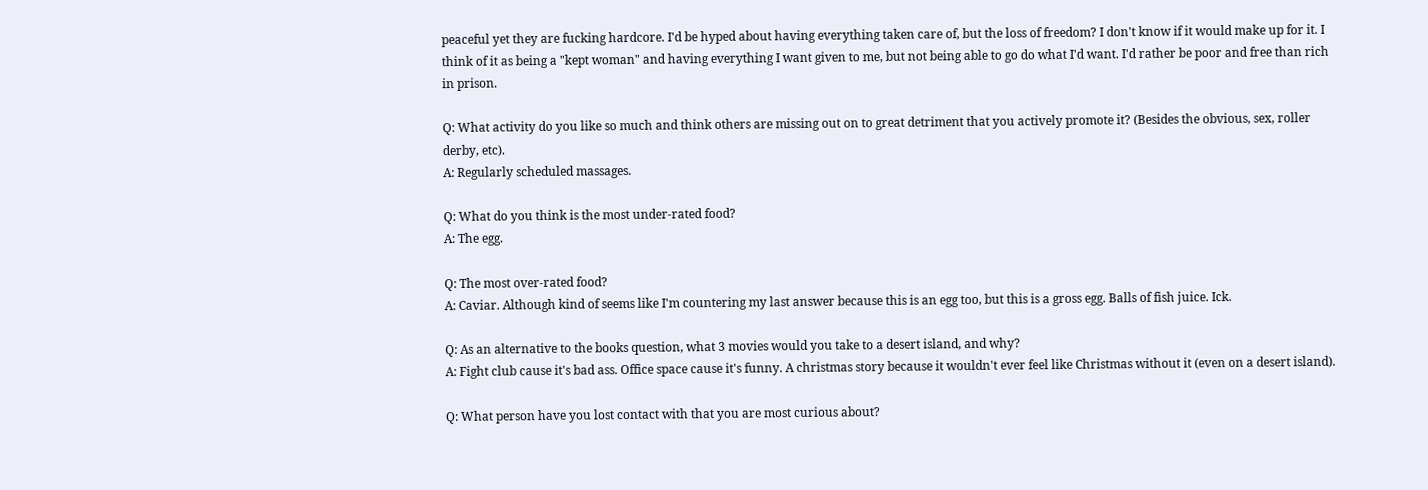peaceful yet they are fucking hardcore. I'd be hyped about having everything taken care of, but the loss of freedom? I don't know if it would make up for it. I think of it as being a "kept woman" and having everything I want given to me, but not being able to go do what I'd want. I'd rather be poor and free than rich in prison.

Q: What activity do you like so much and think others are missing out on to great detriment that you actively promote it? (Besides the obvious, sex, roller derby, etc).
A: Regularly scheduled massages.

Q: What do you think is the most under-rated food?
A: The egg.

Q: The most over-rated food?
A: Caviar. Although kind of seems like I'm countering my last answer because this is an egg too, but this is a gross egg. Balls of fish juice. Ick.

Q: As an alternative to the books question, what 3 movies would you take to a desert island, and why?
A: Fight club cause it's bad ass. Office space cause it's funny. A christmas story because it wouldn't ever feel like Christmas without it (even on a desert island).

Q: What person have you lost contact with that you are most curious about?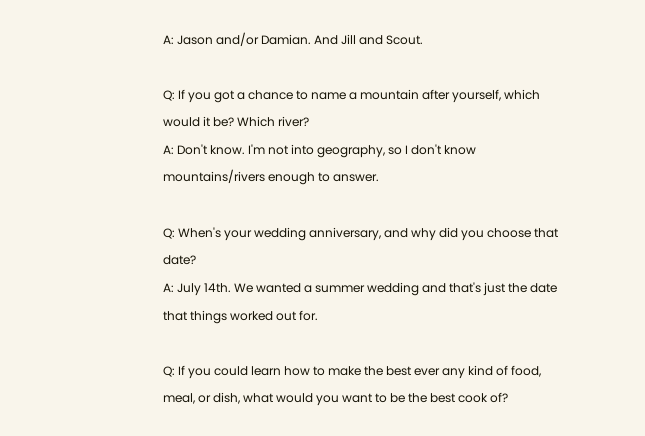A: Jason and/or Damian. And Jill and Scout.

Q: If you got a chance to name a mountain after yourself, which would it be? Which river?
A: Don't know. I'm not into geography, so I don't know mountains/rivers enough to answer.

Q: When's your wedding anniversary, and why did you choose that date?
A: July 14th. We wanted a summer wedding and that's just the date that things worked out for.

Q: If you could learn how to make the best ever any kind of food, meal, or dish, what would you want to be the best cook of?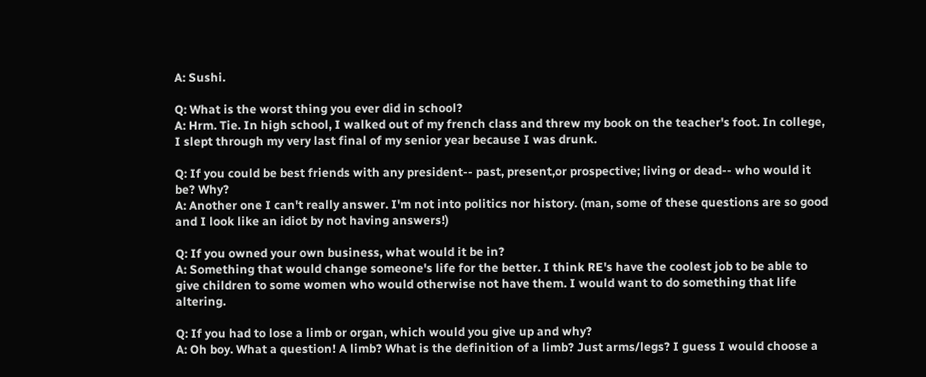A: Sushi.

Q: What is the worst thing you ever did in school?
A: Hrm. Tie. In high school, I walked out of my french class and threw my book on the teacher's foot. In college, I slept through my very last final of my senior year because I was drunk.

Q: If you could be best friends with any president-- past, present,or prospective; living or dead-- who would it be? Why?
A: Another one I can't really answer. I'm not into politics nor history. (man, some of these questions are so good and I look like an idiot by not having answers!)

Q: If you owned your own business, what would it be in?
A: Something that would change someone's life for the better. I think RE's have the coolest job to be able to give children to some women who would otherwise not have them. I would want to do something that life altering.

Q: If you had to lose a limb or organ, which would you give up and why?
A: Oh boy. What a question! A limb? What is the definition of a limb? Just arms/legs? I guess I would choose a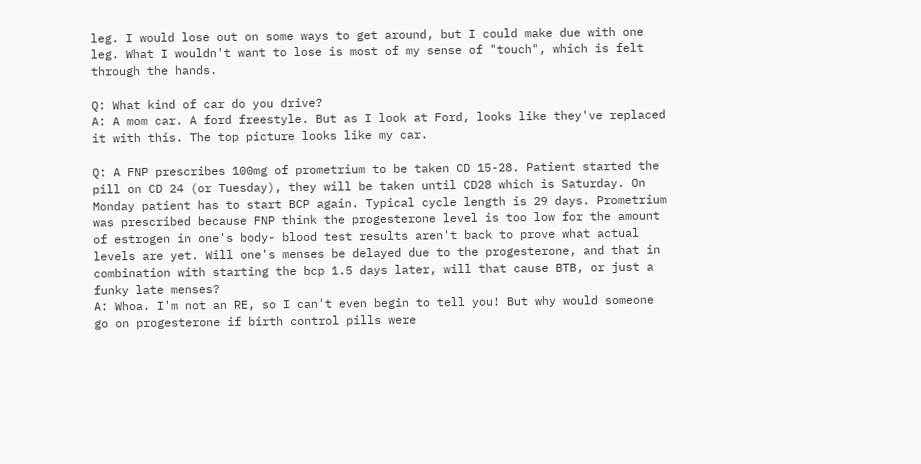leg. I would lose out on some ways to get around, but I could make due with one leg. What I wouldn't want to lose is most of my sense of "touch", which is felt through the hands.

Q: What kind of car do you drive?
A: A mom car. A ford freestyle. But as I look at Ford, looks like they've replaced it with this. The top picture looks like my car.

Q: A FNP prescribes 100mg of prometrium to be taken CD 15-28. Patient started the pill on CD 24 (or Tuesday), they will be taken until CD28 which is Saturday. On Monday patient has to start BCP again. Typical cycle length is 29 days. Prometrium was prescribed because FNP think the progesterone level is too low for the amount of estrogen in one's body- blood test results aren't back to prove what actual levels are yet. Will one's menses be delayed due to the progesterone, and that in combination with starting the bcp 1.5 days later, will that cause BTB, or just a funky late menses?
A: Whoa. I'm not an RE, so I can't even begin to tell you! But why would someone go on progesterone if birth control pills were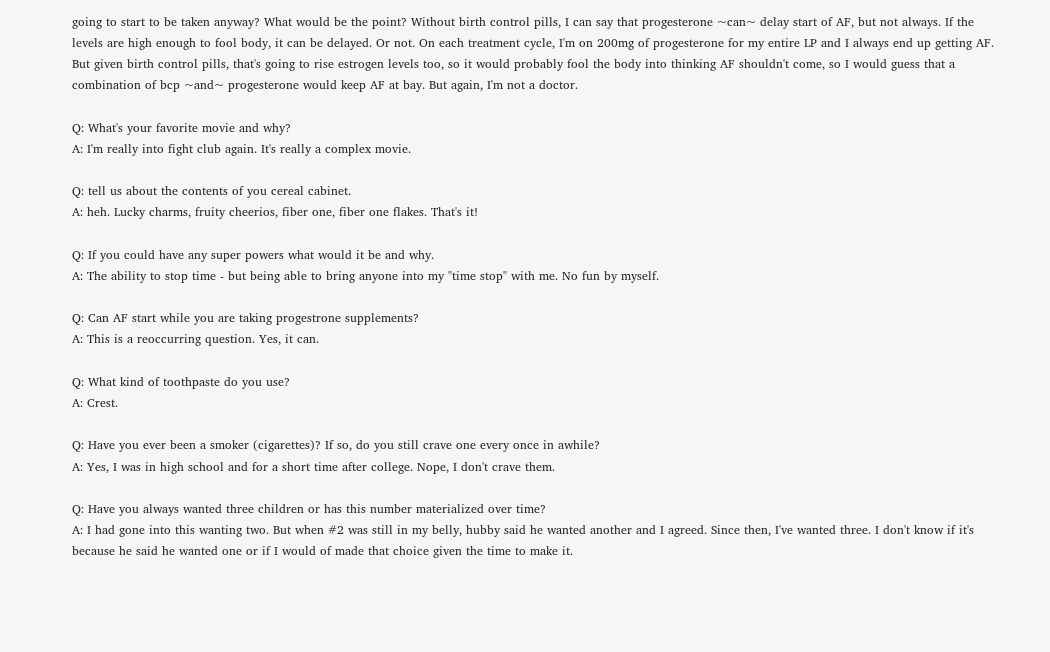going to start to be taken anyway? What would be the point? Without birth control pills, I can say that progesterone ~can~ delay start of AF, but not always. If the levels are high enough to fool body, it can be delayed. Or not. On each treatment cycle, I'm on 200mg of progesterone for my entire LP and I always end up getting AF. But given birth control pills, that's going to rise estrogen levels too, so it would probably fool the body into thinking AF shouldn't come, so I would guess that a combination of bcp ~and~ progesterone would keep AF at bay. But again, I'm not a doctor.

Q: What's your favorite movie and why?
A: I'm really into fight club again. It's really a complex movie.

Q: tell us about the contents of you cereal cabinet.
A: heh. Lucky charms, fruity cheerios, fiber one, fiber one flakes. That's it!

Q: If you could have any super powers what would it be and why.
A: The ability to stop time - but being able to bring anyone into my "time stop" with me. No fun by myself.

Q: Can AF start while you are taking progestrone supplements?
A: This is a reoccurring question. Yes, it can.

Q: What kind of toothpaste do you use?
A: Crest.

Q: Have you ever been a smoker (cigarettes)? If so, do you still crave one every once in awhile?
A: Yes, I was in high school and for a short time after college. Nope, I don't crave them.

Q: Have you always wanted three children or has this number materialized over time?
A: I had gone into this wanting two. But when #2 was still in my belly, hubby said he wanted another and I agreed. Since then, I've wanted three. I don't know if it's because he said he wanted one or if I would of made that choice given the time to make it.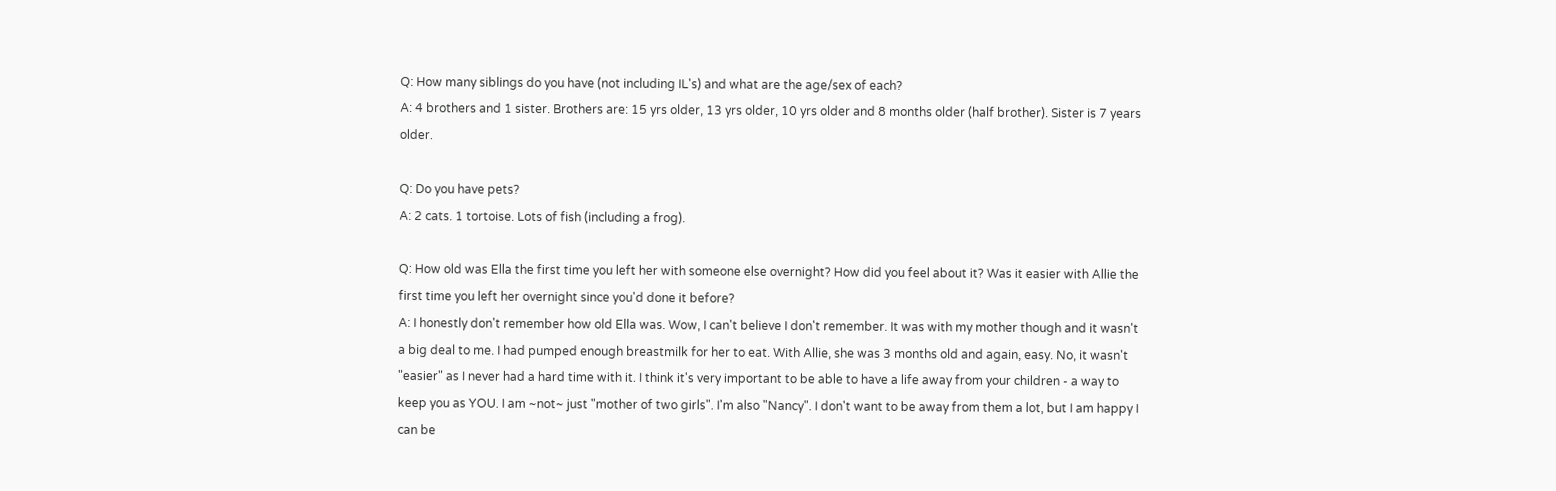Q: How many siblings do you have (not including IL's) and what are the age/sex of each?
A: 4 brothers and 1 sister. Brothers are: 15 yrs older, 13 yrs older, 10 yrs older and 8 months older (half brother). Sister is 7 years older.

Q: Do you have pets?
A: 2 cats. 1 tortoise. Lots of fish (including a frog).

Q: How old was Ella the first time you left her with someone else overnight? How did you feel about it? Was it easier with Allie the first time you left her overnight since you'd done it before?
A: I honestly don't remember how old Ella was. Wow, I can't believe I don't remember. It was with my mother though and it wasn't a big deal to me. I had pumped enough breastmilk for her to eat. With Allie, she was 3 months old and again, easy. No, it wasn't "easier" as I never had a hard time with it. I think it's very important to be able to have a life away from your children - a way to keep you as YOU. I am ~not~ just "mother of two girls". I'm also "Nancy". I don't want to be away from them a lot, but I am happy I can be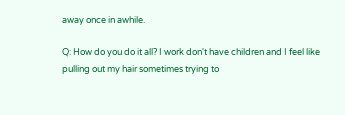away once in awhile.

Q: How do you do it all? I work don't have children and I feel like pulling out my hair sometimes trying to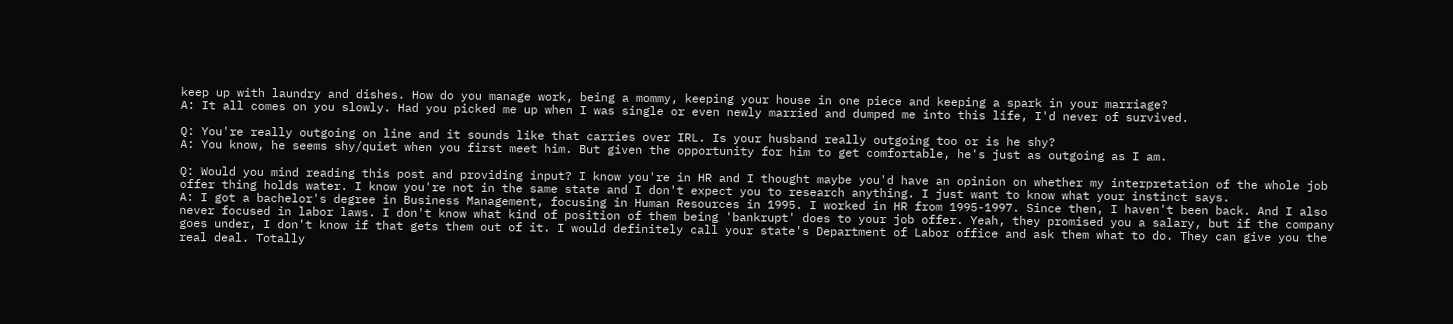keep up with laundry and dishes. How do you manage work, being a mommy, keeping your house in one piece and keeping a spark in your marriage?
A: It all comes on you slowly. Had you picked me up when I was single or even newly married and dumped me into this life, I'd never of survived.

Q: You're really outgoing on line and it sounds like that carries over IRL. Is your husband really outgoing too or is he shy?
A: You know, he seems shy/quiet when you first meet him. But given the opportunity for him to get comfortable, he's just as outgoing as I am.

Q: Would you mind reading this post and providing input? I know you're in HR and I thought maybe you'd have an opinion on whether my interpretation of the whole job offer thing holds water. I know you're not in the same state and I don't expect you to research anything. I just want to know what your instinct says.
A: I got a bachelor's degree in Business Management, focusing in Human Resources in 1995. I worked in HR from 1995-1997. Since then, I haven't been back. And I also never focused in labor laws. I don't know what kind of position of them being 'bankrupt' does to your job offer. Yeah, they promised you a salary, but if the company goes under, I don't know if that gets them out of it. I would definitely call your state's Department of Labor office and ask them what to do. They can give you the real deal. Totally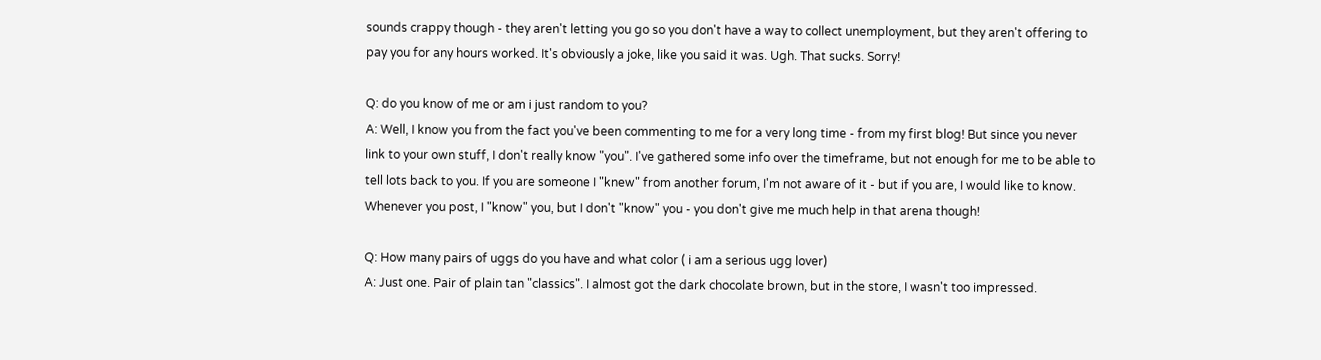sounds crappy though - they aren't letting you go so you don't have a way to collect unemployment, but they aren't offering to pay you for any hours worked. It's obviously a joke, like you said it was. Ugh. That sucks. Sorry!

Q: do you know of me or am i just random to you?
A: Well, I know you from the fact you've been commenting to me for a very long time - from my first blog! But since you never link to your own stuff, I don't really know "you". I've gathered some info over the timeframe, but not enough for me to be able to tell lots back to you. If you are someone I "knew" from another forum, I'm not aware of it - but if you are, I would like to know. Whenever you post, I "know" you, but I don't "know" you - you don't give me much help in that arena though!

Q: How many pairs of uggs do you have and what color ( i am a serious ugg lover)
A: Just one. Pair of plain tan "classics". I almost got the dark chocolate brown, but in the store, I wasn't too impressed.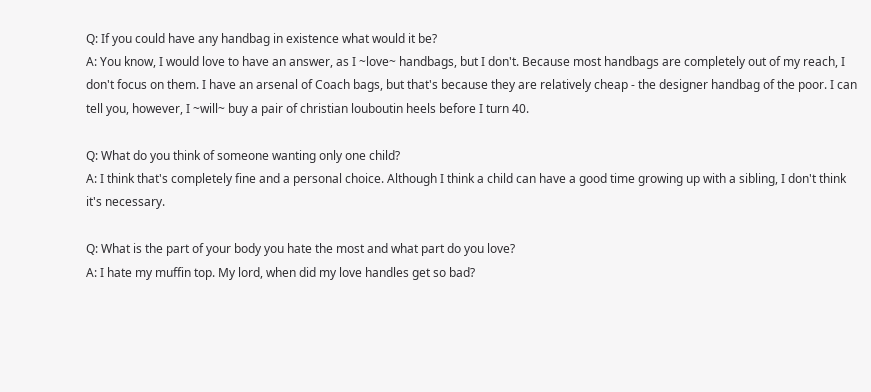Q: If you could have any handbag in existence what would it be?
A: You know, I would love to have an answer, as I ~love~ handbags, but I don't. Because most handbags are completely out of my reach, I don't focus on them. I have an arsenal of Coach bags, but that's because they are relatively cheap - the designer handbag of the poor. I can tell you, however, I ~will~ buy a pair of christian louboutin heels before I turn 40.

Q: What do you think of someone wanting only one child?
A: I think that's completely fine and a personal choice. Although I think a child can have a good time growing up with a sibling, I don't think it's necessary.

Q: What is the part of your body you hate the most and what part do you love?
A: I hate my muffin top. My lord, when did my love handles get so bad?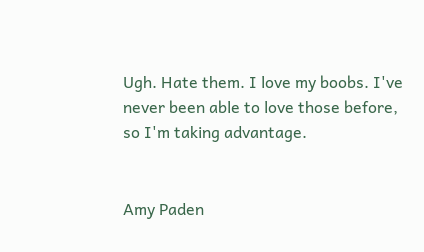Ugh. Hate them. I love my boobs. I've never been able to love those before, so I'm taking advantage.


Amy Paden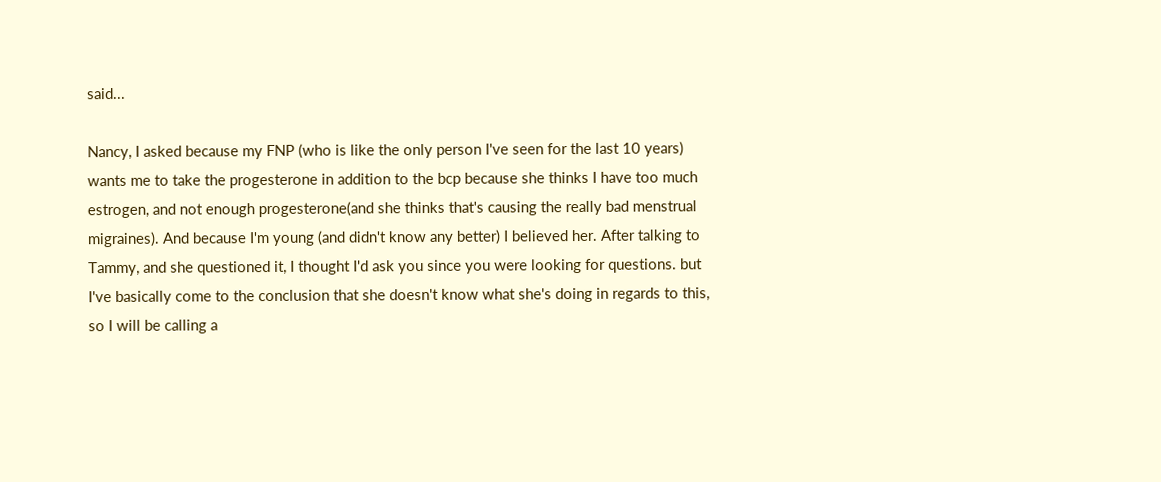said...

Nancy, I asked because my FNP (who is like the only person I've seen for the last 10 years) wants me to take the progesterone in addition to the bcp because she thinks I have too much estrogen, and not enough progesterone(and she thinks that's causing the really bad menstrual migraines). And because I'm young (and didn't know any better) I believed her. After talking to Tammy, and she questioned it, I thought I'd ask you since you were looking for questions. but I've basically come to the conclusion that she doesn't know what she's doing in regards to this, so I will be calling a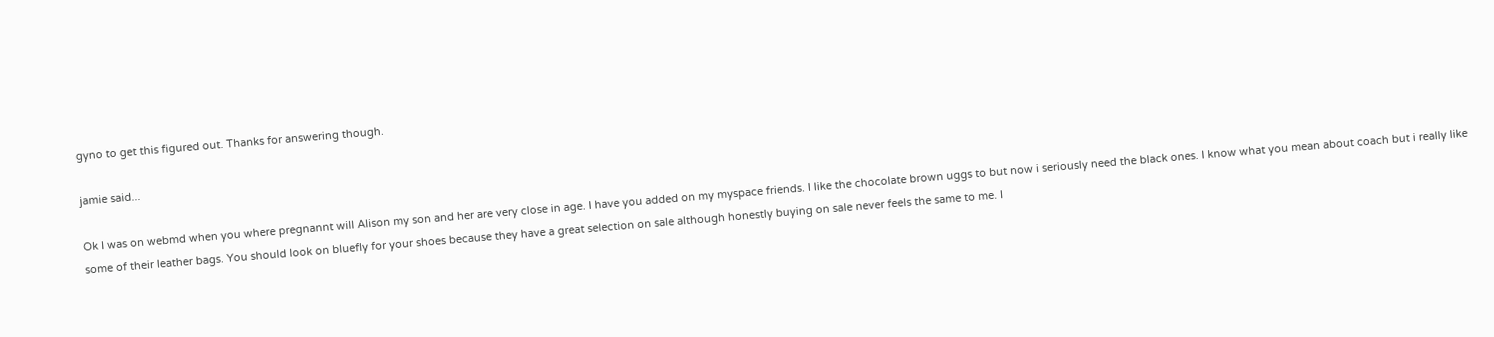gyno to get this figured out. Thanks for answering though.

jamie said...

Ok I was on webmd when you where pregnannt will Alison my son and her are very close in age. I have you added on my myspace friends. I like the chocolate brown uggs to but now i seriously need the black ones. I know what you mean about coach but i really like some of their leather bags. You should look on bluefly for your shoes because they have a great selection on sale although honestly buying on sale never feels the same to me. I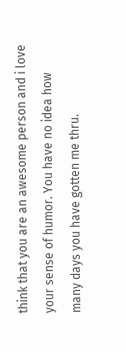think that you are an awesome person and i love your sense of humor. You have no idea how many days you have gotten me thru.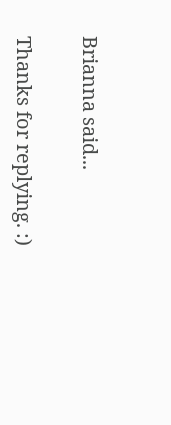Brianna said...

Thanks for replying. :)